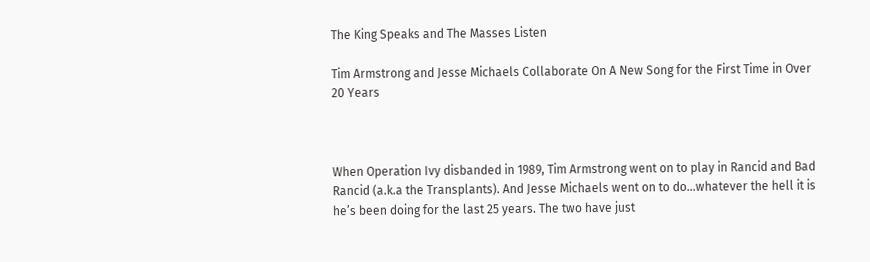The King Speaks and The Masses Listen

Tim Armstrong and Jesse Michaels Collaborate On A New Song for the First Time in Over 20 Years



When Operation Ivy disbanded in 1989, Tim Armstrong went on to play in Rancid and Bad Rancid (a.k.a the Transplants). And Jesse Michaels went on to do…whatever the hell it is he’s been doing for the last 25 years. The two have just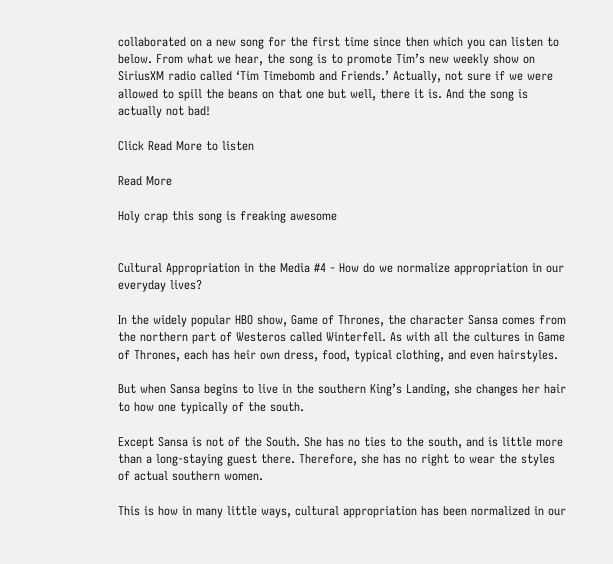collaborated on a new song for the first time since then which you can listen to below. From what we hear, the song is to promote Tim’s new weekly show on SiriusXM radio called ‘Tim Timebomb and Friends.’ Actually, not sure if we were allowed to spill the beans on that one but well, there it is. And the song is actually not bad!

Click Read More to listen

Read More

Holy crap this song is freaking awesome


Cultural Appropriation in the Media #4 - How do we normalize appropriation in our everyday lives?

In the widely popular HBO show, Game of Thrones, the character Sansa comes from the northern part of Westeros called Winterfell. As with all the cultures in Game of Thrones, each has heir own dress, food, typical clothing, and even hairstyles.

But when Sansa begins to live in the southern King’s Landing, she changes her hair to how one typically of the south.

Except Sansa is not of the South. She has no ties to the south, and is little more than a long-staying guest there. Therefore, she has no right to wear the styles of actual southern women.

This is how in many little ways, cultural appropriation has been normalized in our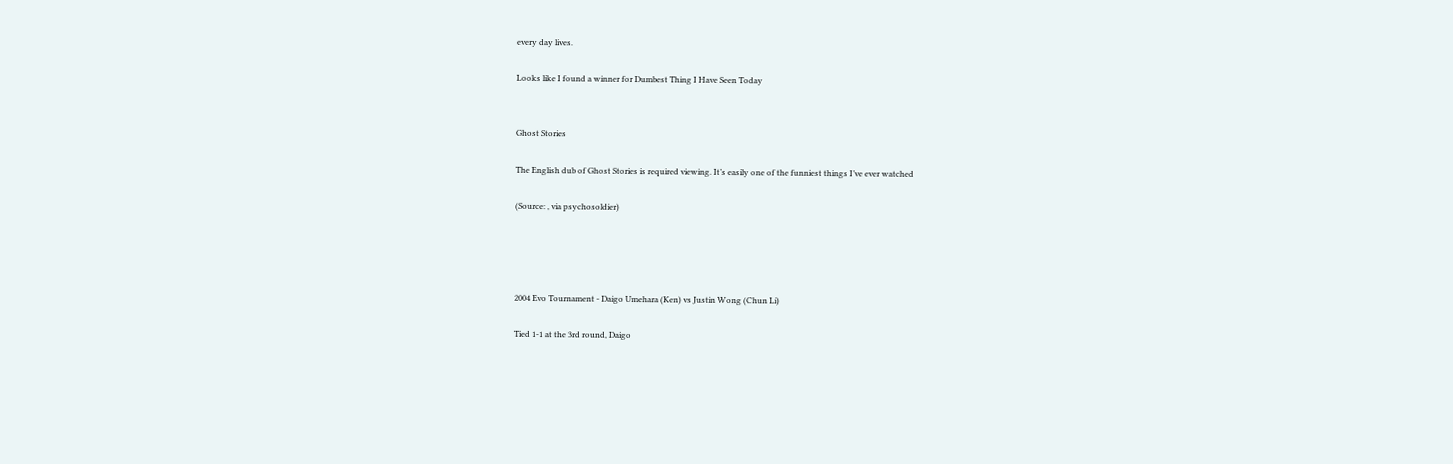every day lives.

Looks like I found a winner for Dumbest Thing I Have Seen Today


Ghost Stories

The English dub of Ghost Stories is required viewing. It’s easily one of the funniest things I’ve ever watched

(Source: , via psychosoldier)




2004 Evo Tournament - Daigo Umehara (Ken) vs Justin Wong (Chun Li)

Tied 1-1 at the 3rd round, Daigo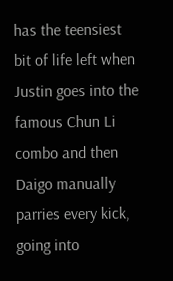has the teensiest bit of life left when Justin goes into the famous Chun Li combo and then Daigo manually parries every kick, going into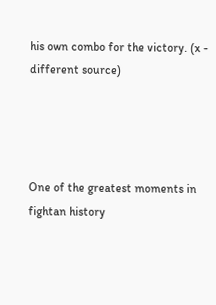his own combo for the victory. (x - different source)




One of the greatest moments in fightan history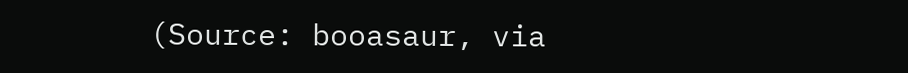(Source: booasaur, via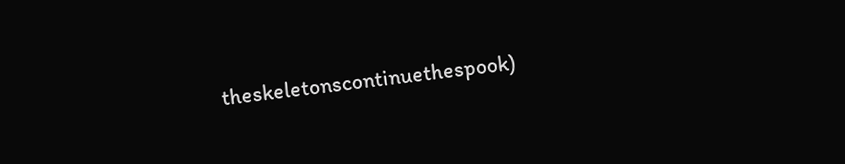theskeletonscontinuethespook)